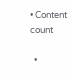• Content count

  •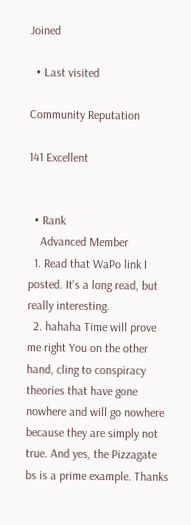Joined

  • Last visited

Community Reputation

141 Excellent


  • Rank
    Advanced Member
  1. Read that WaPo link I posted. It's a long read, but really interesting.
  2. hahaha Time will prove me right You on the other hand, cling to conspiracy theories that have gone nowhere and will go nowhere because they are simply not true. And yes, the Pizzagate bs is a prime example. Thanks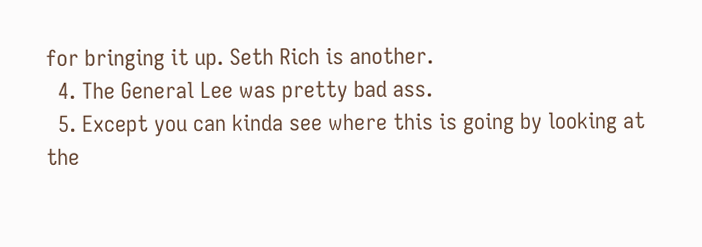for bringing it up. Seth Rich is another.
  4. The General Lee was pretty bad ass.
  5. Except you can kinda see where this is going by looking at the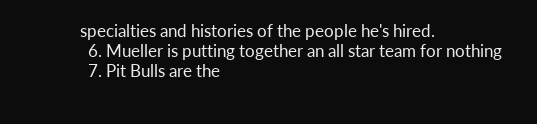specialties and histories of the people he's hired.
  6. Mueller is putting together an all star team for nothing
  7. Pit Bulls are the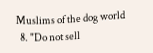Muslims of the dog world
  8. "Do not sell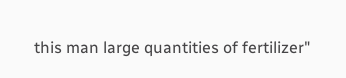this man large quantities of fertilizer"